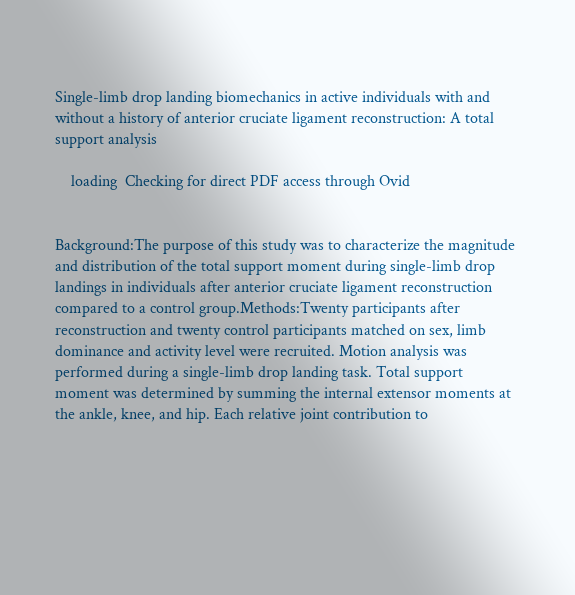Single-limb drop landing biomechanics in active individuals with and without a history of anterior cruciate ligament reconstruction: A total support analysis

    loading  Checking for direct PDF access through Ovid


Background:The purpose of this study was to characterize the magnitude and distribution of the total support moment during single-limb drop landings in individuals after anterior cruciate ligament reconstruction compared to a control group.Methods:Twenty participants after reconstruction and twenty control participants matched on sex, limb dominance and activity level were recruited. Motion analysis was performed during a single-limb drop landing task. Total support moment was determined by summing the internal extensor moments at the ankle, knee, and hip. Each relative joint contribution to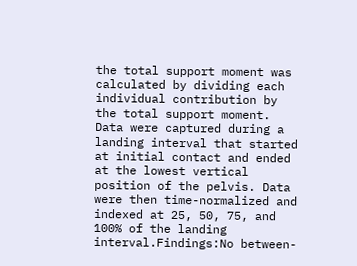the total support moment was calculated by dividing each individual contribution by the total support moment. Data were captured during a landing interval that started at initial contact and ended at the lowest vertical position of the pelvis. Data were then time-normalized and indexed at 25, 50, 75, and 100% of the landing interval.Findings:No between-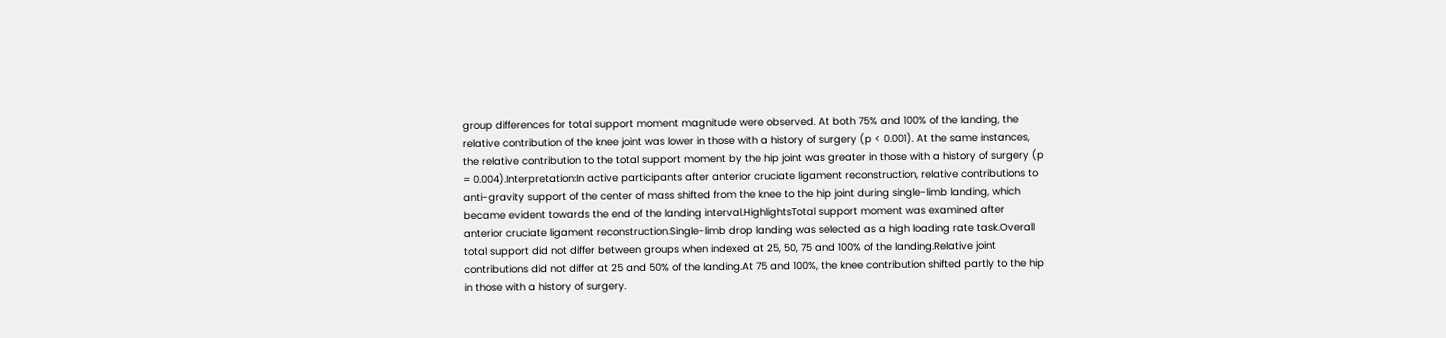group differences for total support moment magnitude were observed. At both 75% and 100% of the landing, the relative contribution of the knee joint was lower in those with a history of surgery (p < 0.001). At the same instances, the relative contribution to the total support moment by the hip joint was greater in those with a history of surgery (p = 0.004).Interpretation:In active participants after anterior cruciate ligament reconstruction, relative contributions to anti-gravity support of the center of mass shifted from the knee to the hip joint during single-limb landing, which became evident towards the end of the landing interval.HighlightsTotal support moment was examined after anterior cruciate ligament reconstruction.Single-limb drop landing was selected as a high loading rate task.Overall total support did not differ between groups when indexed at 25, 50, 75 and 100% of the landing.Relative joint contributions did not differ at 25 and 50% of the landing.At 75 and 100%, the knee contribution shifted partly to the hip in those with a history of surgery.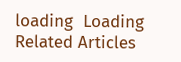loading  Loading Related Articles